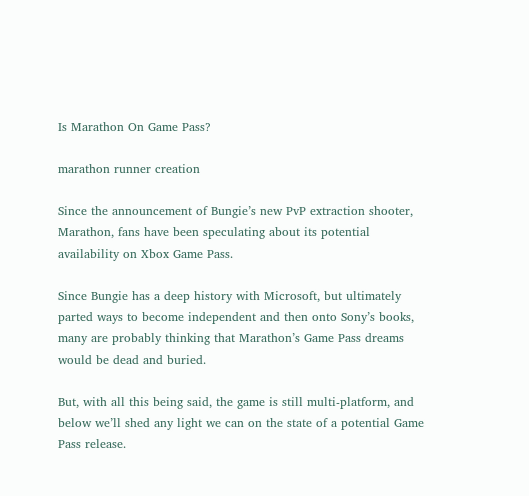Is Marathon On Game Pass?

marathon runner creation

Since the announcement of Bungie’s new PvP extraction shooter, Marathon, fans have been speculating about its potential availability on Xbox Game Pass.

Since Bungie has a deep history with Microsoft, but ultimately parted ways to become independent and then onto Sony’s books, many are probably thinking that Marathon’s Game Pass dreams would be dead and buried.

But, with all this being said, the game is still multi-platform, and below we’ll shed any light we can on the state of a potential Game Pass release.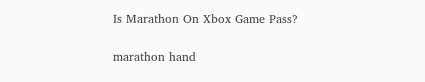Is Marathon On Xbox Game Pass?

marathon hand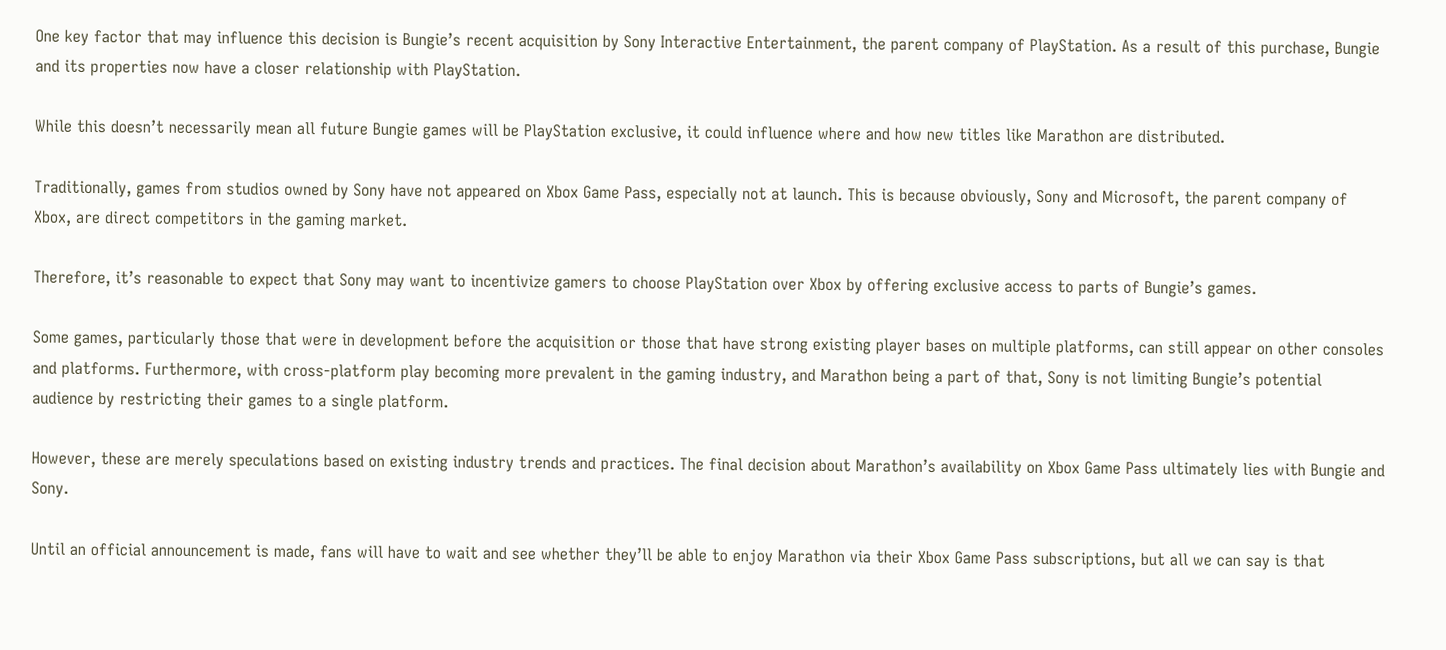One key factor that may influence this decision is Bungie’s recent acquisition by Sony Interactive Entertainment, the parent company of PlayStation. As a result of this purchase, Bungie and its properties now have a closer relationship with PlayStation.

While this doesn’t necessarily mean all future Bungie games will be PlayStation exclusive, it could influence where and how new titles like Marathon are distributed.

Traditionally, games from studios owned by Sony have not appeared on Xbox Game Pass, especially not at launch. This is because obviously, Sony and Microsoft, the parent company of Xbox, are direct competitors in the gaming market.

Therefore, it’s reasonable to expect that Sony may want to incentivize gamers to choose PlayStation over Xbox by offering exclusive access to parts of Bungie’s games.

Some games, particularly those that were in development before the acquisition or those that have strong existing player bases on multiple platforms, can still appear on other consoles and platforms. Furthermore, with cross-platform play becoming more prevalent in the gaming industry, and Marathon being a part of that, Sony is not limiting Bungie’s potential audience by restricting their games to a single platform.

However, these are merely speculations based on existing industry trends and practices. The final decision about Marathon’s availability on Xbox Game Pass ultimately lies with Bungie and Sony.

Until an official announcement is made, fans will have to wait and see whether they’ll be able to enjoy Marathon via their Xbox Game Pass subscriptions, but all we can say is that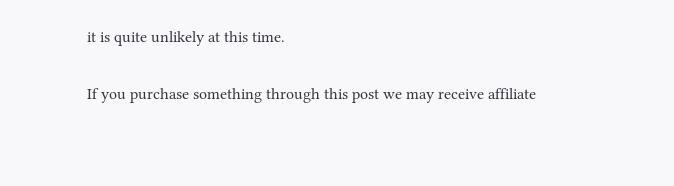it is quite unlikely at this time.

If you purchase something through this post we may receive affiliate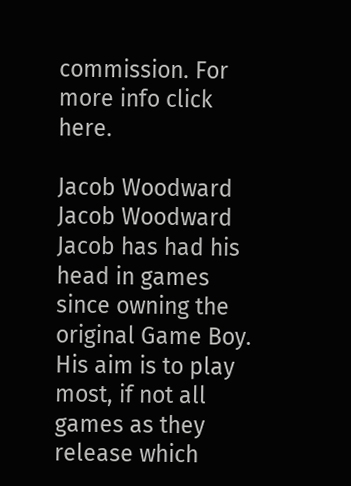commission. For more info click here.

Jacob Woodward
Jacob Woodward
Jacob has had his head in games since owning the original Game Boy. His aim is to play most, if not all games as they release which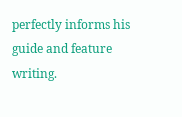perfectly informs his guide and feature writing.